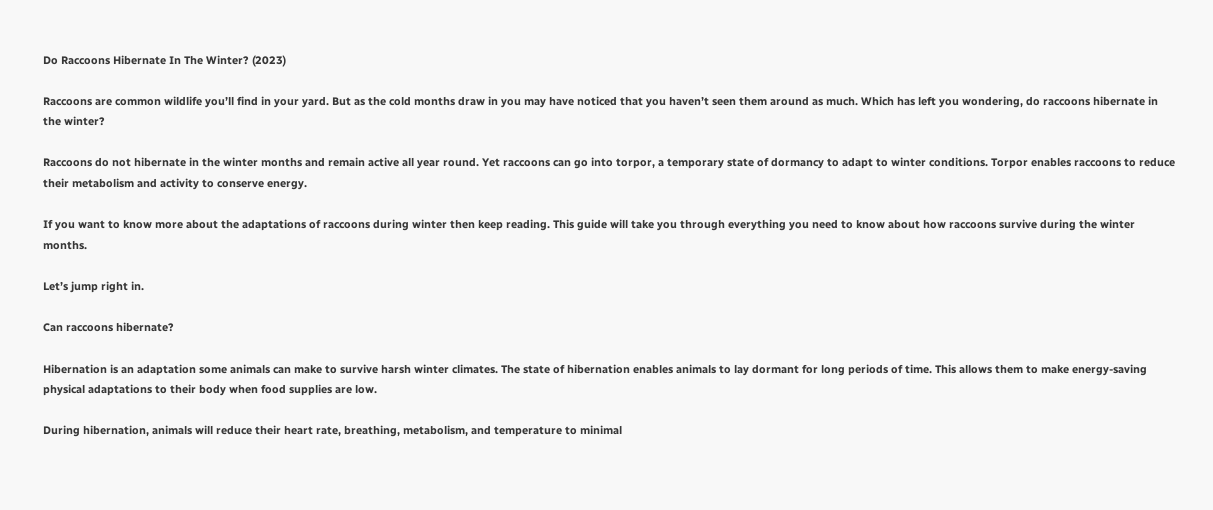Do Raccoons Hibernate In The Winter? (2023)

Raccoons are common wildlife you’ll find in your yard. But as the cold months draw in you may have noticed that you haven’t seen them around as much. Which has left you wondering, do raccoons hibernate in the winter?

Raccoons do not hibernate in the winter months and remain active all year round. Yet raccoons can go into torpor, a temporary state of dormancy to adapt to winter conditions. Torpor enables raccoons to reduce their metabolism and activity to conserve energy.

If you want to know more about the adaptations of raccoons during winter then keep reading. This guide will take you through everything you need to know about how raccoons survive during the winter months.

Let’s jump right in.

Can raccoons hibernate?

Hibernation is an adaptation some animals can make to survive harsh winter climates. The state of hibernation enables animals to lay dormant for long periods of time. This allows them to make energy-saving physical adaptations to their body when food supplies are low.

During hibernation, animals will reduce their heart rate, breathing, metabolism, and temperature to minimal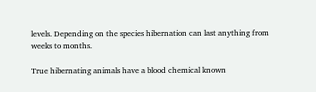levels. Depending on the species hibernation can last anything from weeks to months.

True hibernating animals have a blood chemical known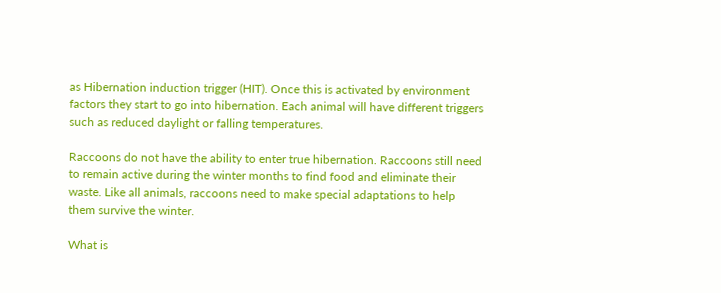as Hibernation induction trigger (HIT). Once this is activated by environment factors they start to go into hibernation. Each animal will have different triggers such as reduced daylight or falling temperatures.

Raccoons do not have the ability to enter true hibernation. Raccoons still need to remain active during the winter months to find food and eliminate their waste. Like all animals, raccoons need to make special adaptations to help them survive the winter.

What is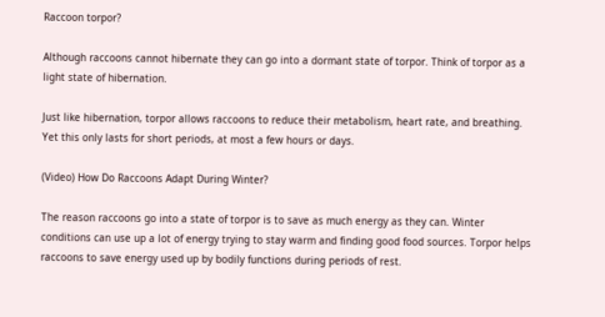Raccoon torpor?

Although raccoons cannot hibernate they can go into a dormant state of torpor. Think of torpor as a light state of hibernation.

Just like hibernation, torpor allows raccoons to reduce their metabolism, heart rate, and breathing. Yet this only lasts for short periods, at most a few hours or days.

(Video) How Do Raccoons Adapt During Winter?

The reason raccoons go into a state of torpor is to save as much energy as they can. Winter conditions can use up a lot of energy trying to stay warm and finding good food sources. Torpor helps raccoons to save energy used up by bodily functions during periods of rest.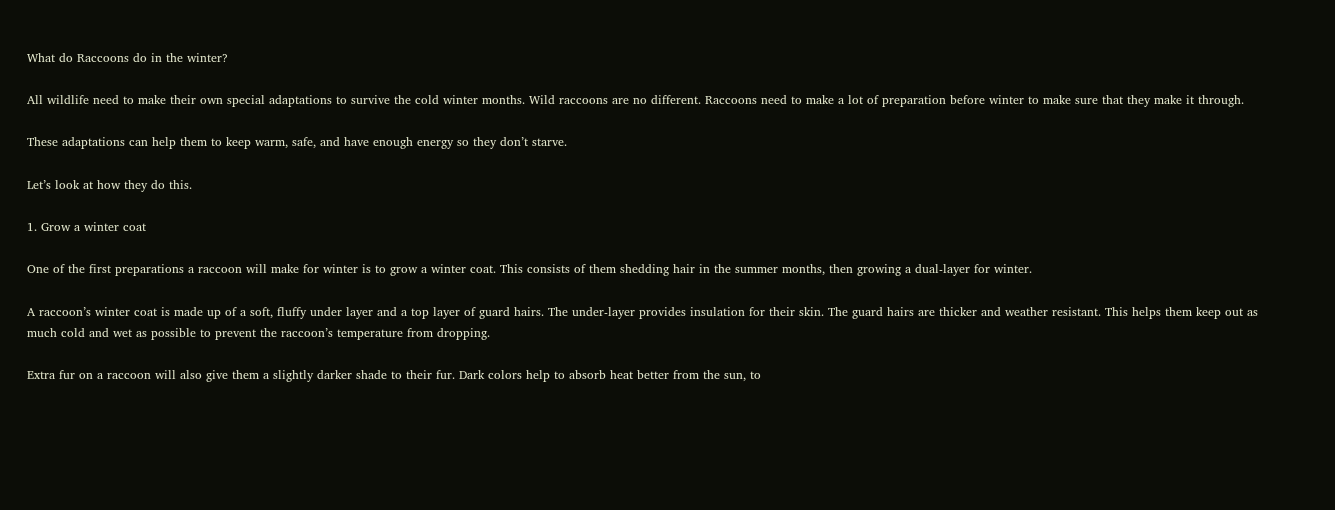What do Raccoons do in the winter?

All wildlife need to make their own special adaptations to survive the cold winter months. Wild raccoons are no different. Raccoons need to make a lot of preparation before winter to make sure that they make it through.

These adaptations can help them to keep warm, safe, and have enough energy so they don’t starve.

Let’s look at how they do this.

1. Grow a winter coat

One of the first preparations a raccoon will make for winter is to grow a winter coat. This consists of them shedding hair in the summer months, then growing a dual-layer for winter.

A raccoon’s winter coat is made up of a soft, fluffy under layer and a top layer of guard hairs. The under-layer provides insulation for their skin. The guard hairs are thicker and weather resistant. This helps them keep out as much cold and wet as possible to prevent the raccoon’s temperature from dropping.

Extra fur on a raccoon will also give them a slightly darker shade to their fur. Dark colors help to absorb heat better from the sun, to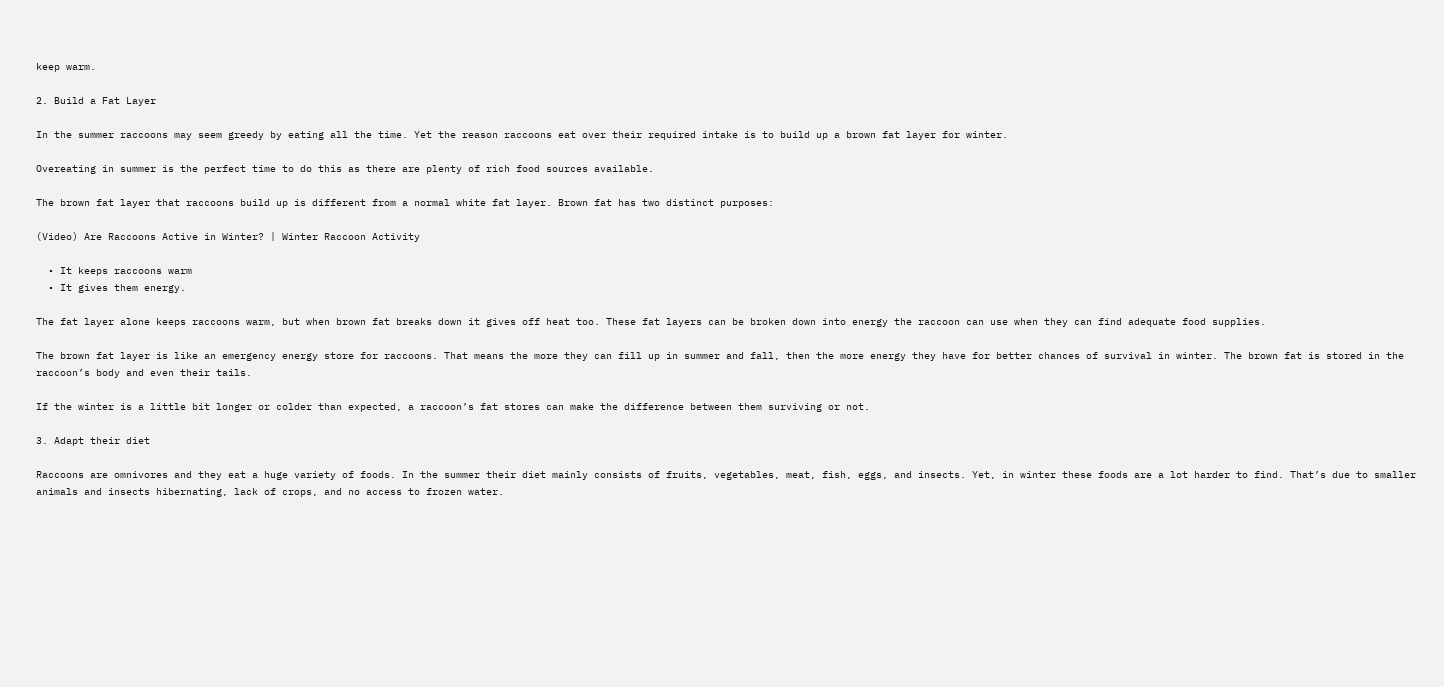keep warm.

2. Build a Fat Layer

In the summer raccoons may seem greedy by eating all the time. Yet the reason raccoons eat over their required intake is to build up a brown fat layer for winter.

Overeating in summer is the perfect time to do this as there are plenty of rich food sources available.

The brown fat layer that raccoons build up is different from a normal white fat layer. Brown fat has two distinct purposes:

(Video) Are Raccoons Active in Winter? | Winter Raccoon Activity

  • It keeps raccoons warm
  • It gives them energy.

The fat layer alone keeps raccoons warm, but when brown fat breaks down it gives off heat too. These fat layers can be broken down into energy the raccoon can use when they can find adequate food supplies.

The brown fat layer is like an emergency energy store for raccoons. That means the more they can fill up in summer and fall, then the more energy they have for better chances of survival in winter. The brown fat is stored in the raccoon’s body and even their tails.

If the winter is a little bit longer or colder than expected, a raccoon’s fat stores can make the difference between them surviving or not.

3. Adapt their diet

Raccoons are omnivores and they eat a huge variety of foods. In the summer their diet mainly consists of fruits, vegetables, meat, fish, eggs, and insects. Yet, in winter these foods are a lot harder to find. That’s due to smaller animals and insects hibernating, lack of crops, and no access to frozen water.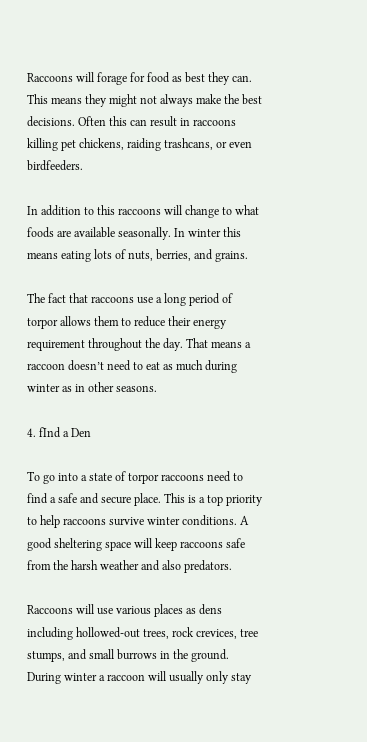Raccoons will forage for food as best they can. This means they might not always make the best decisions. Often this can result in raccoons killing pet chickens, raiding trashcans, or even birdfeeders.

In addition to this raccoons will change to what foods are available seasonally. In winter this means eating lots of nuts, berries, and grains.

The fact that raccoons use a long period of torpor allows them to reduce their energy requirement throughout the day. That means a raccoon doesn’t need to eat as much during winter as in other seasons.

4. fInd a Den

To go into a state of torpor raccoons need to find a safe and secure place. This is a top priority to help raccoons survive winter conditions. A good sheltering space will keep raccoons safe from the harsh weather and also predators.

Raccoons will use various places as dens including hollowed-out trees, rock crevices, tree stumps, and small burrows in the ground. During winter a raccoon will usually only stay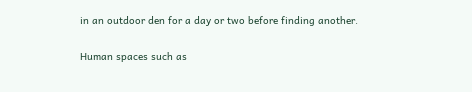in an outdoor den for a day or two before finding another.

Human spaces such as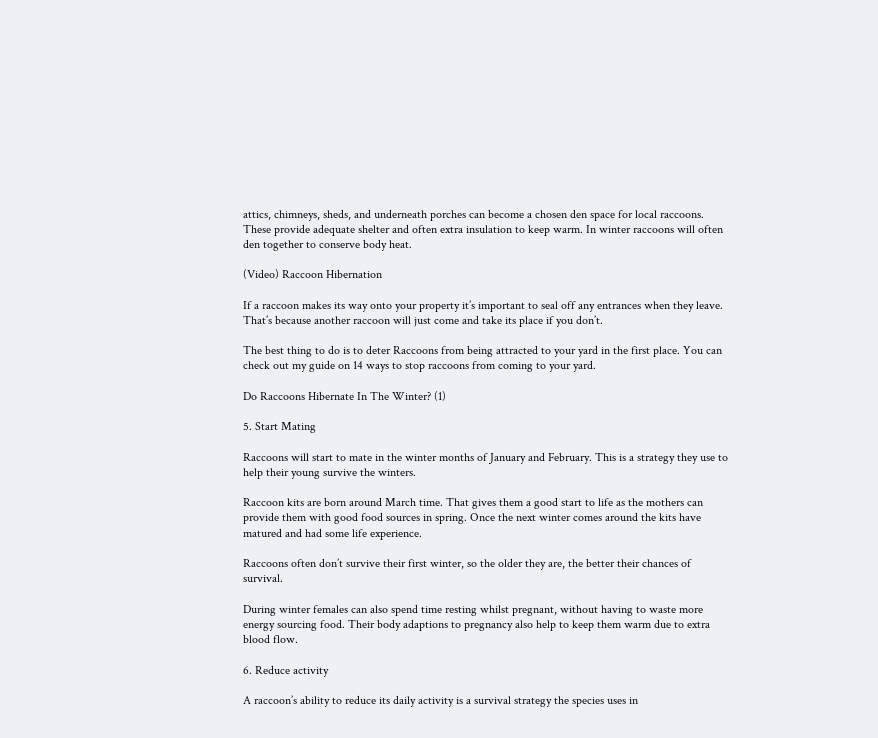attics, chimneys, sheds, and underneath porches can become a chosen den space for local raccoons. These provide adequate shelter and often extra insulation to keep warm. In winter raccoons will often den together to conserve body heat.

(Video) Raccoon Hibernation

If a raccoon makes its way onto your property it’s important to seal off any entrances when they leave. That’s because another raccoon will just come and take its place if you don’t.

The best thing to do is to deter Raccoons from being attracted to your yard in the first place. You can check out my guide on 14 ways to stop raccoons from coming to your yard.

Do Raccoons Hibernate In The Winter? (1)

5. Start Mating

Raccoons will start to mate in the winter months of January and February. This is a strategy they use to help their young survive the winters.

Raccoon kits are born around March time. That gives them a good start to life as the mothers can provide them with good food sources in spring. Once the next winter comes around the kits have matured and had some life experience.

Raccoons often don’t survive their first winter, so the older they are, the better their chances of survival.

During winter females can also spend time resting whilst pregnant, without having to waste more energy sourcing food. Their body adaptions to pregnancy also help to keep them warm due to extra blood flow.

6. Reduce activity

A raccoon’s ability to reduce its daily activity is a survival strategy the species uses in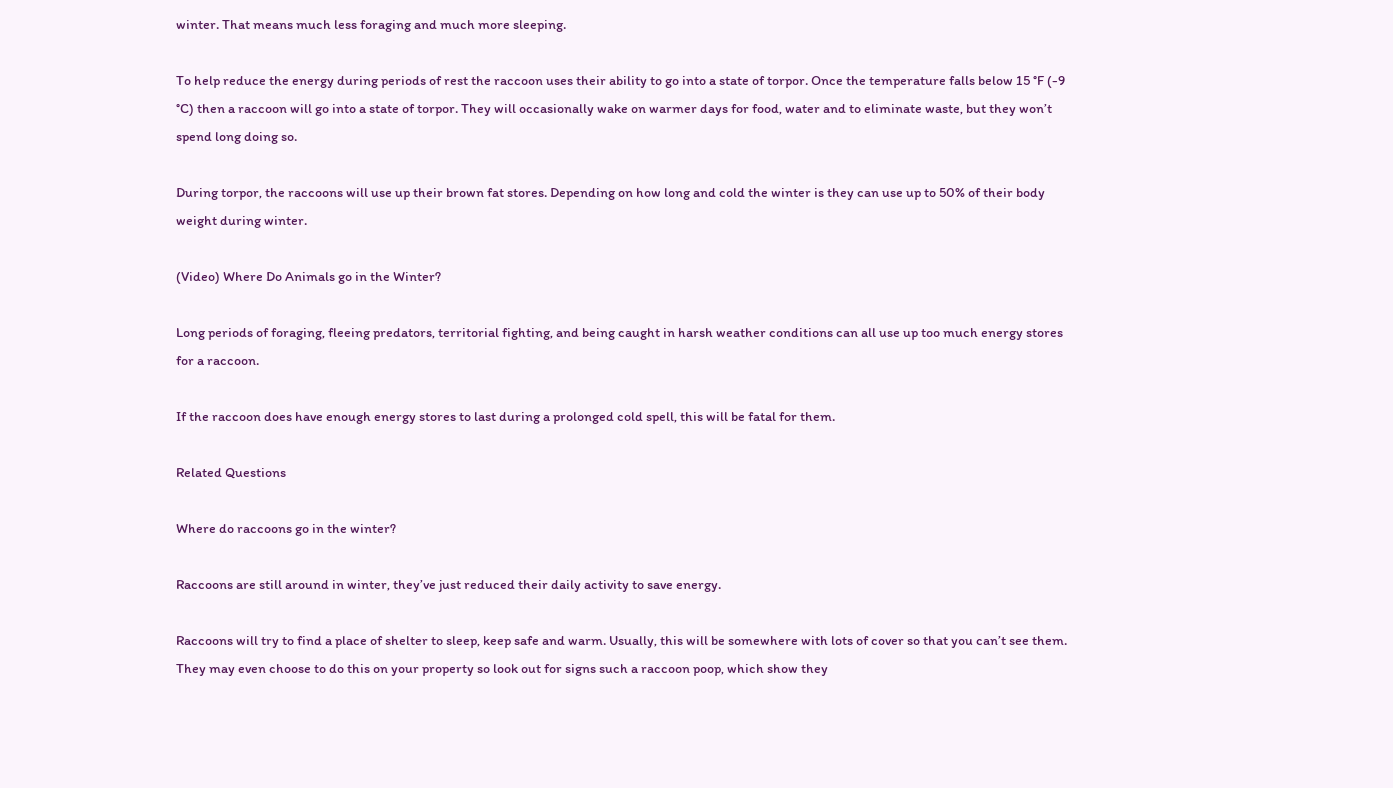winter. That means much less foraging and much more sleeping.

To help reduce the energy during periods of rest the raccoon uses their ability to go into a state of torpor. Once the temperature falls below 15 °F (-9 °C) then a raccoon will go into a state of torpor. They will occasionally wake on warmer days for food, water and to eliminate waste, but they won’t spend long doing so.

During torpor, the raccoons will use up their brown fat stores. Depending on how long and cold the winter is they can use up to 50% of their body weight during winter.

(Video) Where Do Animals go in the Winter?

Long periods of foraging, fleeing predators, territorial fighting, and being caught in harsh weather conditions can all use up too much energy stores for a raccoon.

If the raccoon does have enough energy stores to last during a prolonged cold spell, this will be fatal for them.

Related Questions

Where do raccoons go in the winter?

Raccoons are still around in winter, they’ve just reduced their daily activity to save energy.

Raccoons will try to find a place of shelter to sleep, keep safe and warm. Usually, this will be somewhere with lots of cover so that you can’t see them. They may even choose to do this on your property so look out for signs such a raccoon poop, which show they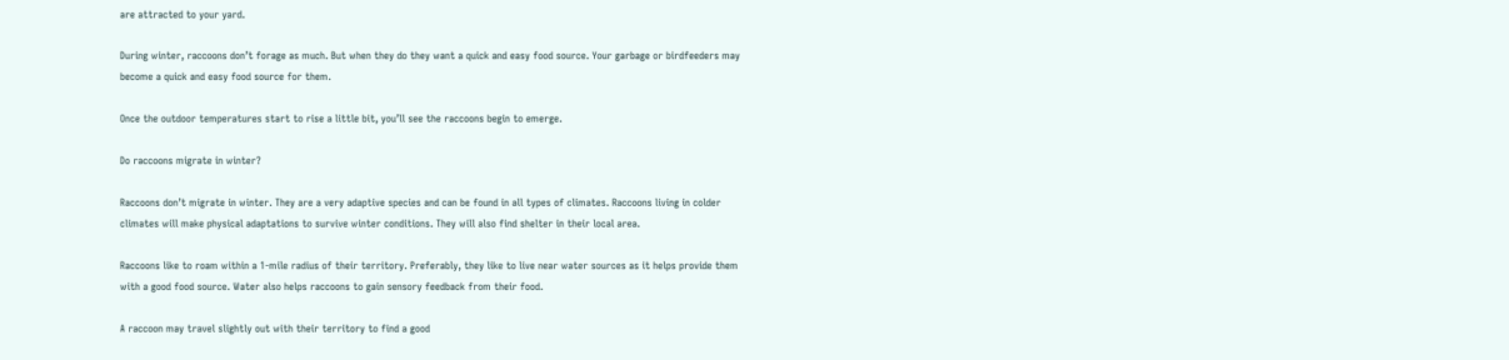are attracted to your yard.

During winter, raccoons don’t forage as much. But when they do they want a quick and easy food source. Your garbage or birdfeeders may become a quick and easy food source for them.

Once the outdoor temperatures start to rise a little bit, you’ll see the raccoons begin to emerge.

Do raccoons migrate in winter?

Raccoons don’t migrate in winter. They are a very adaptive species and can be found in all types of climates. Raccoons living in colder climates will make physical adaptations to survive winter conditions. They will also find shelter in their local area.

Raccoons like to roam within a 1-mile radius of their territory. Preferably, they like to live near water sources as it helps provide them with a good food source. Water also helps raccoons to gain sensory feedback from their food.

A raccoon may travel slightly out with their territory to find a good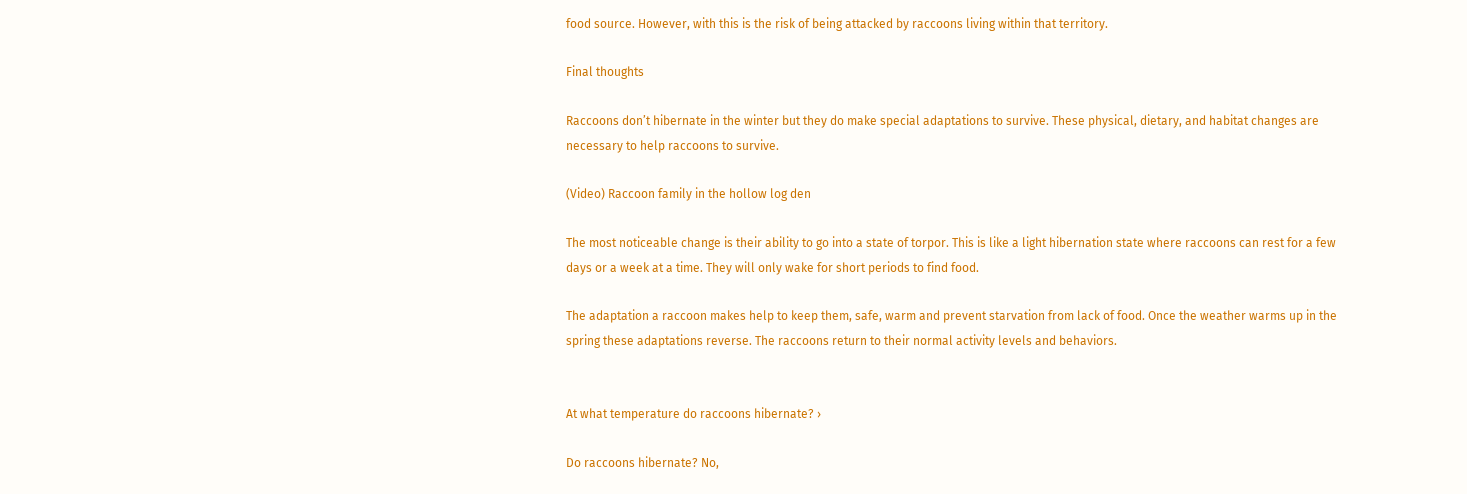food source. However, with this is the risk of being attacked by raccoons living within that territory.

Final thoughts

Raccoons don’t hibernate in the winter but they do make special adaptations to survive. These physical, dietary, and habitat changes are necessary to help raccoons to survive.

(Video) Raccoon family in the hollow log den

The most noticeable change is their ability to go into a state of torpor. This is like a light hibernation state where raccoons can rest for a few days or a week at a time. They will only wake for short periods to find food.

The adaptation a raccoon makes help to keep them, safe, warm and prevent starvation from lack of food. Once the weather warms up in the spring these adaptations reverse. The raccoons return to their normal activity levels and behaviors.


At what temperature do raccoons hibernate? ›

Do raccoons hibernate? No,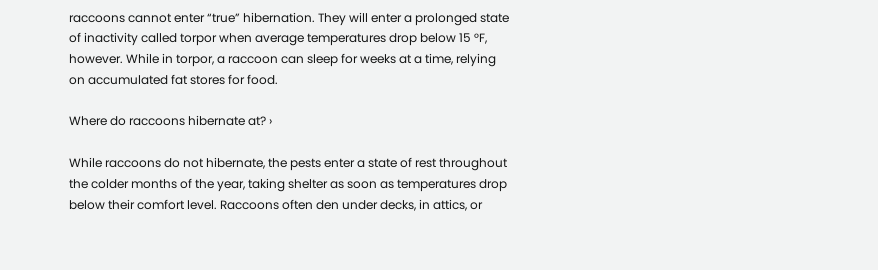raccoons cannot enter “true” hibernation. They will enter a prolonged state of inactivity called torpor when average temperatures drop below 15 °F, however. While in torpor, a raccoon can sleep for weeks at a time, relying on accumulated fat stores for food.

Where do raccoons hibernate at? ›

While raccoons do not hibernate, the pests enter a state of rest throughout the colder months of the year, taking shelter as soon as temperatures drop below their comfort level. Raccoons often den under decks, in attics, or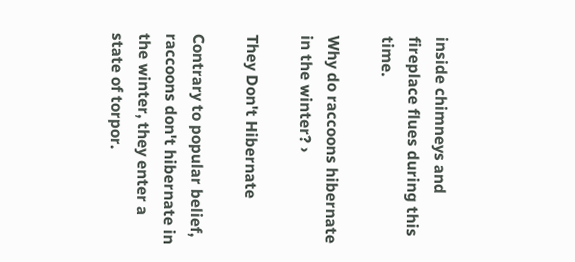inside chimneys and fireplace flues during this time.

Why do raccoons hibernate in the winter? ›

They Don't Hibernate

Contrary to popular belief, raccoons don't hibernate in the winter, they enter a state of torpor.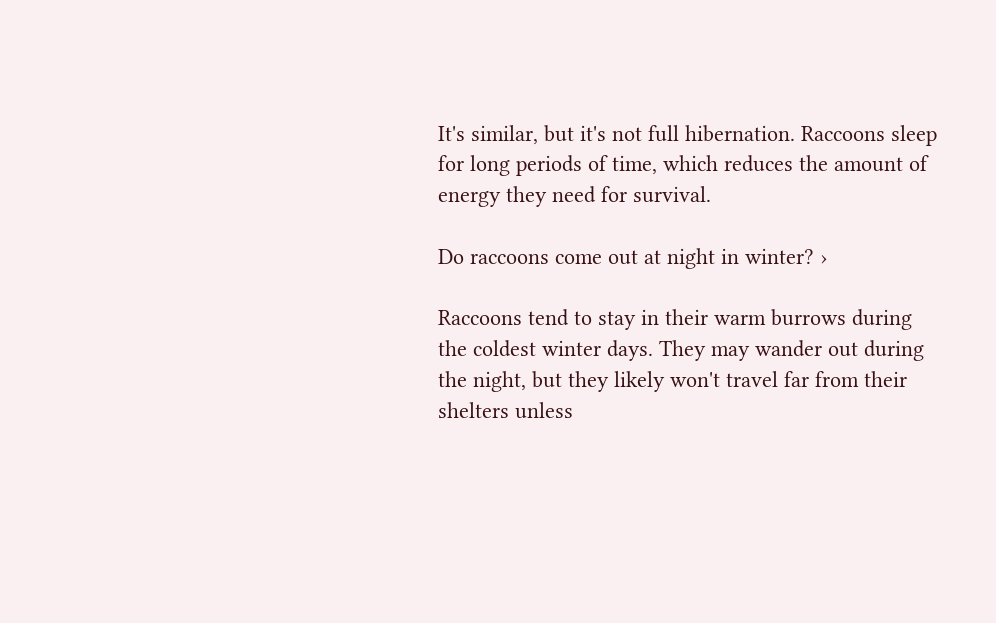It's similar, but it's not full hibernation. Raccoons sleep for long periods of time, which reduces the amount of energy they need for survival.

Do raccoons come out at night in winter? ›

Raccoons tend to stay in their warm burrows during the coldest winter days. They may wander out during the night, but they likely won't travel far from their shelters unless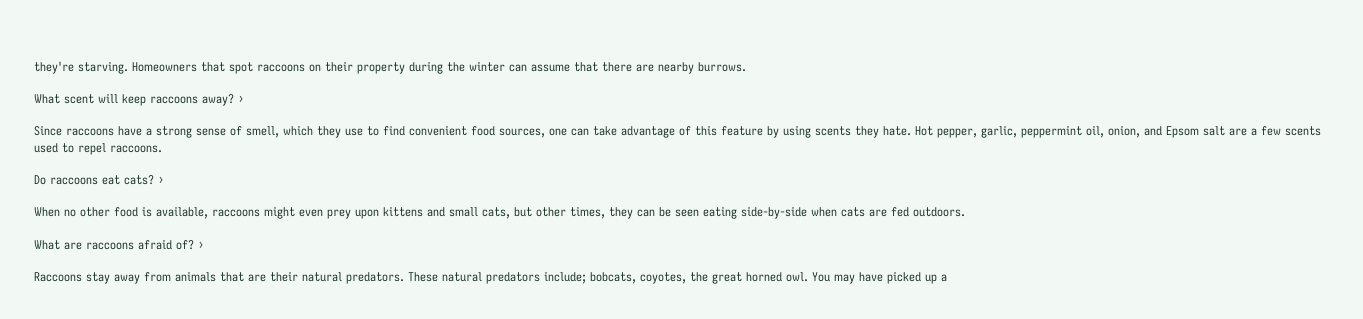they're starving. Homeowners that spot raccoons on their property during the winter can assume that there are nearby burrows.

What scent will keep raccoons away? ›

Since raccoons have a strong sense of smell, which they use to find convenient food sources, one can take advantage of this feature by using scents they hate. Hot pepper, garlic, peppermint oil, onion, and Epsom salt are a few scents used to repel raccoons.

Do raccoons eat cats? ›

When no other food is available, raccoons might even prey upon kittens and small cats, but other times, they can be seen eating side-by-side when cats are fed outdoors.

What are raccoons afraid of? ›

Raccoons stay away from animals that are their natural predators. These natural predators include; bobcats, coyotes, the great horned owl. You may have picked up a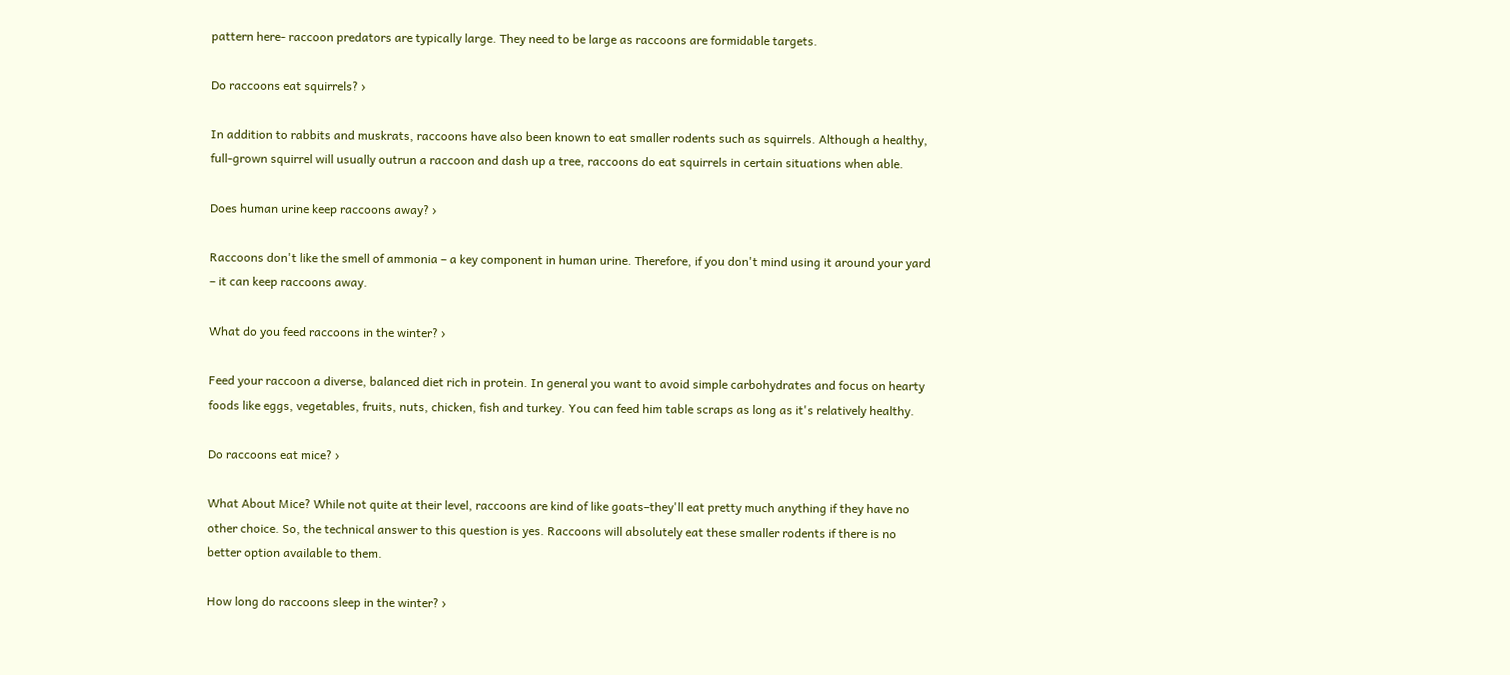pattern here- raccoon predators are typically large. They need to be large as raccoons are formidable targets.

Do raccoons eat squirrels? ›

In addition to rabbits and muskrats, raccoons have also been known to eat smaller rodents such as squirrels. Although a healthy, full-grown squirrel will usually outrun a raccoon and dash up a tree, raccoons do eat squirrels in certain situations when able.

Does human urine keep raccoons away? ›

Raccoons don't like the smell of ammonia – a key component in human urine. Therefore, if you don't mind using it around your yard – it can keep raccoons away.

What do you feed raccoons in the winter? ›

Feed your raccoon a diverse, balanced diet rich in protein. In general you want to avoid simple carbohydrates and focus on hearty foods like eggs, vegetables, fruits, nuts, chicken, fish and turkey. You can feed him table scraps as long as it's relatively healthy.

Do raccoons eat mice? ›

What About Mice? While not quite at their level, raccoons are kind of like goats–they'll eat pretty much anything if they have no other choice. So, the technical answer to this question is yes. Raccoons will absolutely eat these smaller rodents if there is no better option available to them.

How long do raccoons sleep in the winter? ›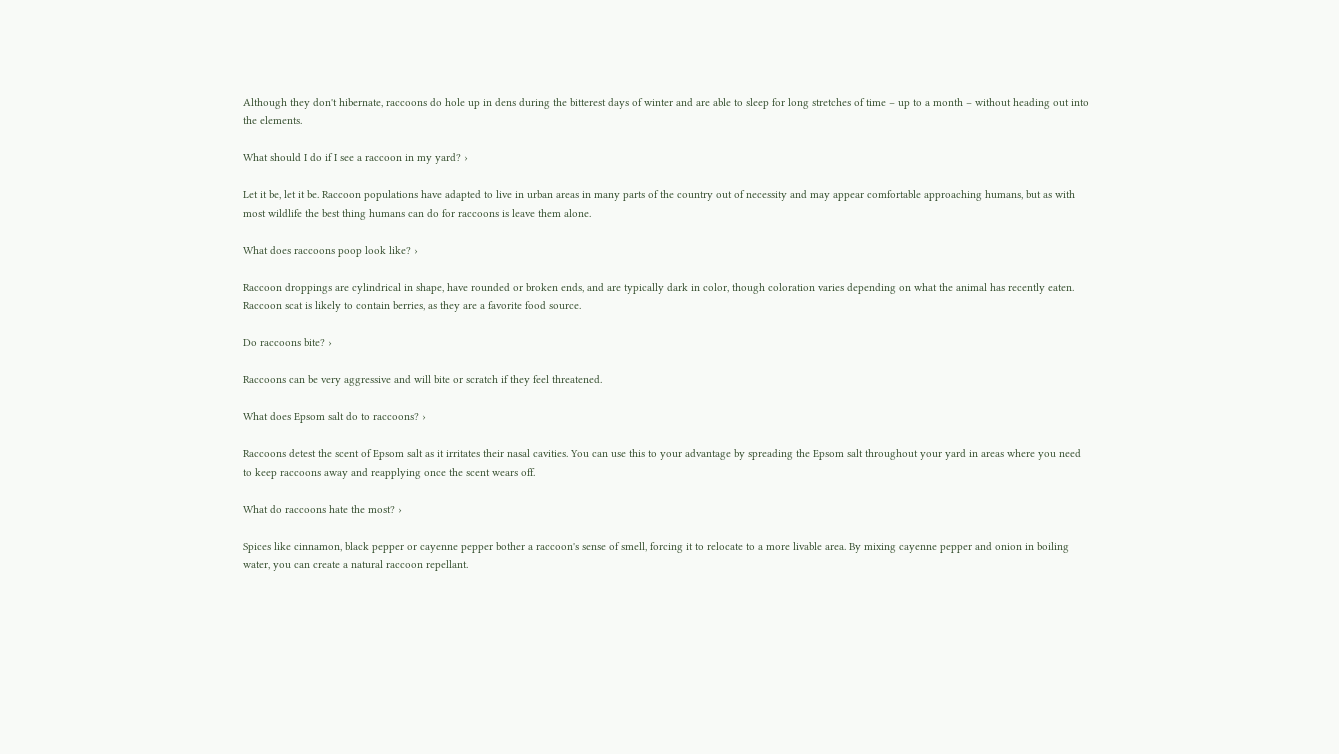Although they don't hibernate, raccoons do hole up in dens during the bitterest days of winter and are able to sleep for long stretches of time – up to a month – without heading out into the elements.

What should I do if I see a raccoon in my yard? ›

Let it be, let it be. Raccoon populations have adapted to live in urban areas in many parts of the country out of necessity and may appear comfortable approaching humans, but as with most wildlife the best thing humans can do for raccoons is leave them alone.

What does raccoons poop look like? ›

Raccoon droppings are cylindrical in shape, have rounded or broken ends, and are typically dark in color, though coloration varies depending on what the animal has recently eaten. Raccoon scat is likely to contain berries, as they are a favorite food source.

Do raccoons bite? ›

Raccoons can be very aggressive and will bite or scratch if they feel threatened.

What does Epsom salt do to raccoons? ›

Raccoons detest the scent of Epsom salt as it irritates their nasal cavities. You can use this to your advantage by spreading the Epsom salt throughout your yard in areas where you need to keep raccoons away and reapplying once the scent wears off.

What do raccoons hate the most? ›

Spices like cinnamon, black pepper or cayenne pepper bother a raccoon's sense of smell, forcing it to relocate to a more livable area. By mixing cayenne pepper and onion in boiling water, you can create a natural raccoon repellant.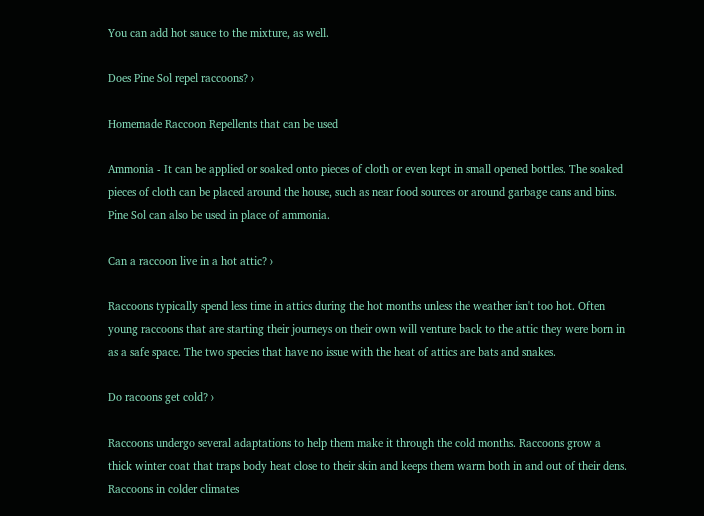You can add hot sauce to the mixture, as well.

Does Pine Sol repel raccoons? ›

Homemade Raccoon Repellents that can be used

Ammonia - It can be applied or soaked onto pieces of cloth or even kept in small opened bottles. The soaked pieces of cloth can be placed around the house, such as near food sources or around garbage cans and bins. Pine Sol can also be used in place of ammonia.

Can a raccoon live in a hot attic? ›

Raccoons typically spend less time in attics during the hot months unless the weather isn't too hot. Often young raccoons that are starting their journeys on their own will venture back to the attic they were born in as a safe space. The two species that have no issue with the heat of attics are bats and snakes.

Do racoons get cold? ›

Raccoons undergo several adaptations to help them make it through the cold months. Raccoons grow a thick winter coat that traps body heat close to their skin and keeps them warm both in and out of their dens. Raccoons in colder climates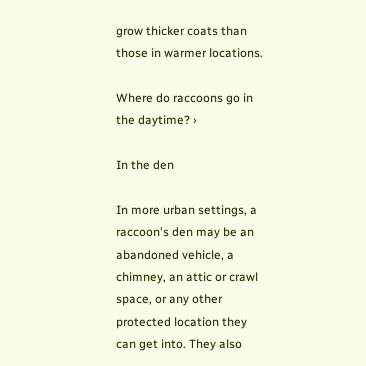grow thicker coats than those in warmer locations.

Where do raccoons go in the daytime? ›

In the den

In more urban settings, a raccoon's den may be an abandoned vehicle, a chimney, an attic or crawl space, or any other protected location they can get into. They also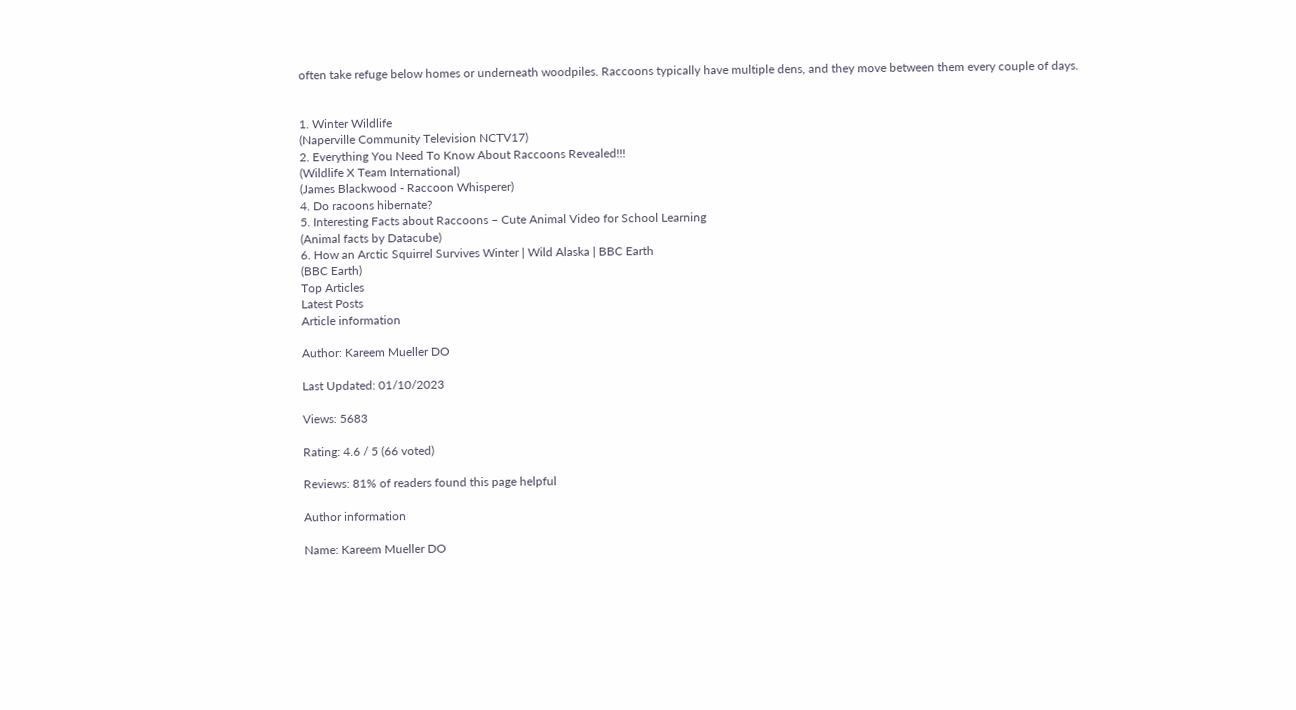often take refuge below homes or underneath woodpiles. Raccoons typically have multiple dens, and they move between them every couple of days.


1. Winter Wildlife
(Naperville Community Television NCTV17)
2. Everything You Need To Know About Raccoons Revealed!!!
(Wildlife X Team International)
(James Blackwood - Raccoon Whisperer)
4. Do racoons hibernate?
5. Interesting Facts about Raccoons – Cute Animal Video for School Learning
(Animal facts by Datacube)
6. How an Arctic Squirrel Survives Winter | Wild Alaska | BBC Earth
(BBC Earth)
Top Articles
Latest Posts
Article information

Author: Kareem Mueller DO

Last Updated: 01/10/2023

Views: 5683

Rating: 4.6 / 5 (66 voted)

Reviews: 81% of readers found this page helpful

Author information

Name: Kareem Mueller DO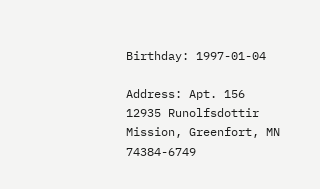Birthday: 1997-01-04

Address: Apt. 156 12935 Runolfsdottir Mission, Greenfort, MN 74384-6749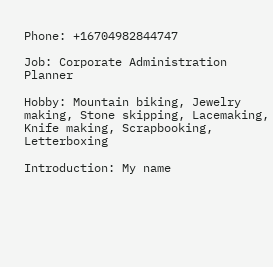Phone: +16704982844747

Job: Corporate Administration Planner

Hobby: Mountain biking, Jewelry making, Stone skipping, Lacemaking, Knife making, Scrapbooking, Letterboxing

Introduction: My name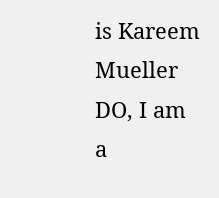is Kareem Mueller DO, I am a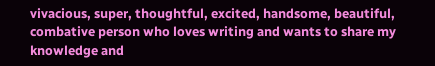vivacious, super, thoughtful, excited, handsome, beautiful, combative person who loves writing and wants to share my knowledge and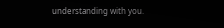understanding with you.